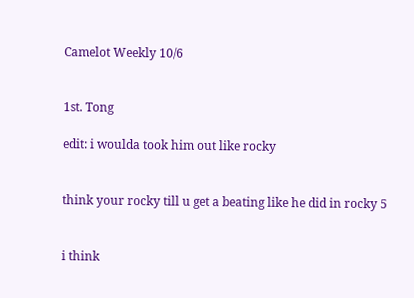Camelot Weekly 10/6


1st. Tong

edit: i woulda took him out like rocky


think your rocky till u get a beating like he did in rocky 5


i think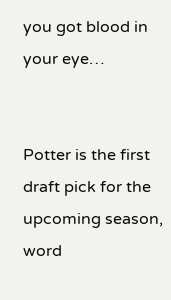you got blood in your eye…


Potter is the first draft pick for the upcoming season, word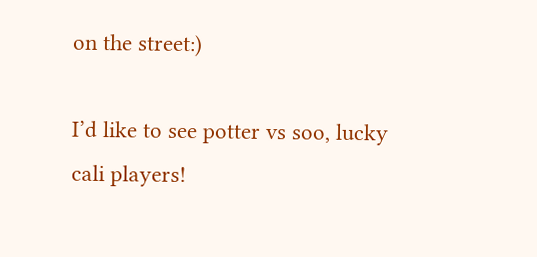on the street:)

I’d like to see potter vs soo, lucky cali players!